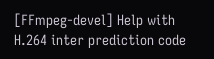[FFmpeg-devel] Help with H.264 inter prediction code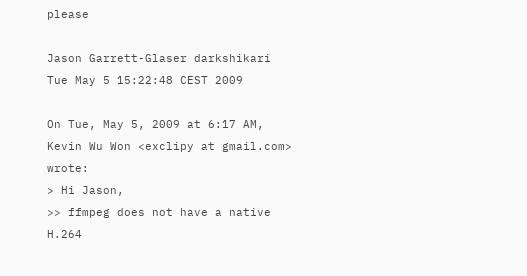please

Jason Garrett-Glaser darkshikari
Tue May 5 15:22:48 CEST 2009

On Tue, May 5, 2009 at 6:17 AM, Kevin Wu Won <exclipy at gmail.com> wrote:
> Hi Jason,
>> ffmpeg does not have a native H.264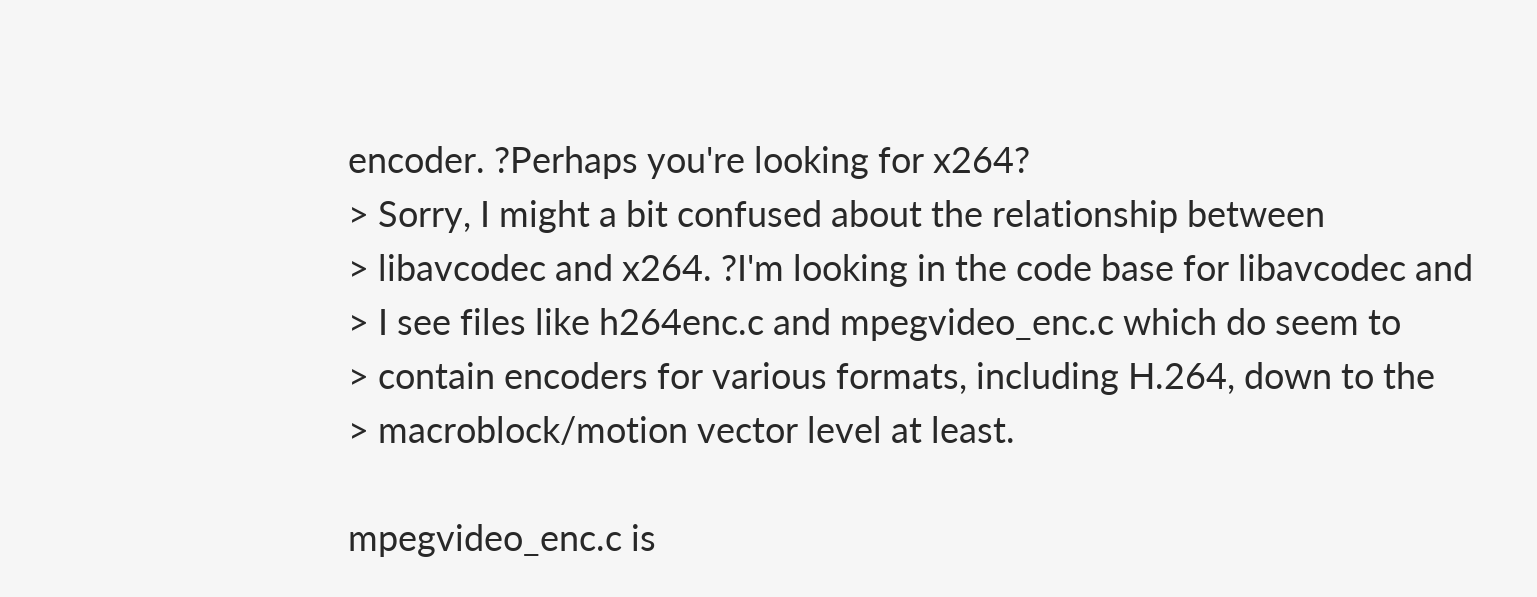encoder. ?Perhaps you're looking for x264?
> Sorry, I might a bit confused about the relationship between
> libavcodec and x264. ?I'm looking in the code base for libavcodec and
> I see files like h264enc.c and mpegvideo_enc.c which do seem to
> contain encoders for various formats, including H.264, down to the
> macroblock/motion vector level at least.

mpegvideo_enc.c is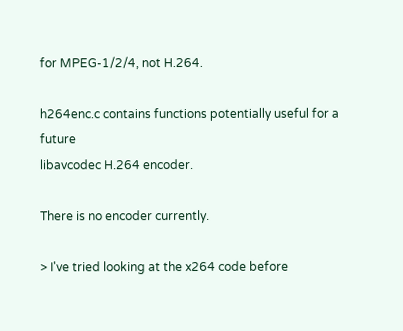for MPEG-1/2/4, not H.264.

h264enc.c contains functions potentially useful for a future
libavcodec H.264 encoder.

There is no encoder currently.

> I've tried looking at the x264 code before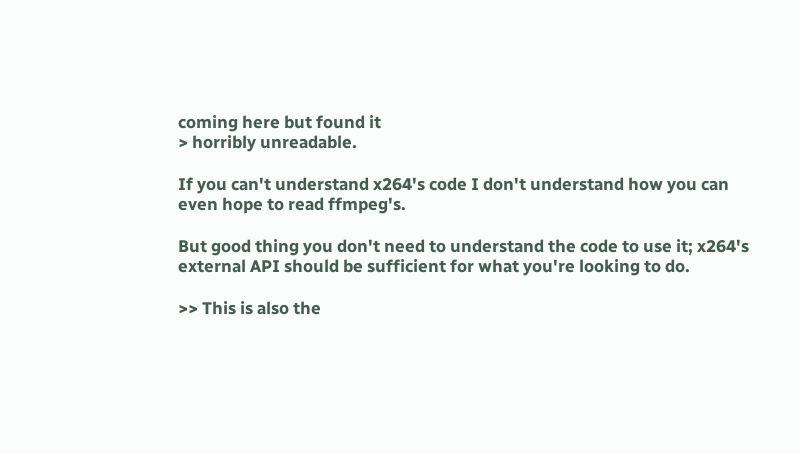coming here but found it
> horribly unreadable.

If you can't understand x264's code I don't understand how you can
even hope to read ffmpeg's.

But good thing you don't need to understand the code to use it; x264's
external API should be sufficient for what you're looking to do.

>> This is also the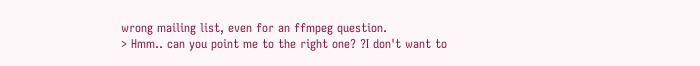wrong mailing list, even for an ffmpeg question.
> Hmm.. can you point me to the right one? ?I don't want to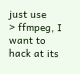just use
> ffmpeg, I want to hack at its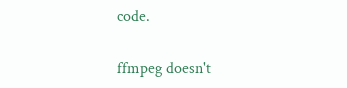code.

ffmpeg doesn't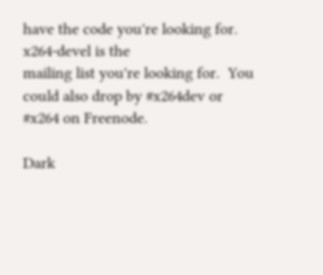have the code you're looking for.  x264-devel is the
mailing list you're looking for.  You could also drop by #x264dev or
#x264 on Freenode.

Dark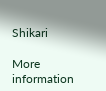Shikari

More information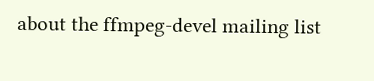about the ffmpeg-devel mailing list